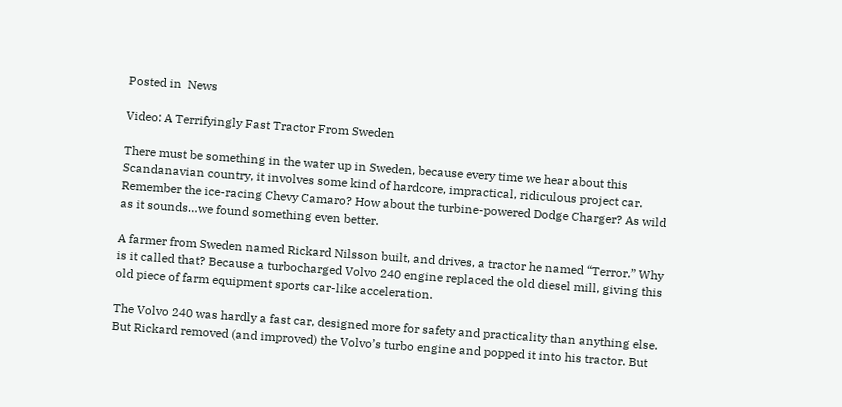Posted in  News

Video: A Terrifyingly Fast Tractor From Sweden

There must be something in the water up in Sweden, because every time we hear about this Scandanavian country, it involves some kind of hardcore, impractical, ridiculous project car. Remember the ice-racing Chevy Camaro? How about the turbine-powered Dodge Charger? As wild as it sounds…we found something even better.

A farmer from Sweden named Rickard Nilsson built, and drives, a tractor he named “Terror.” Why is it called that? Because a turbocharged Volvo 240 engine replaced the old diesel mill, giving this old piece of farm equipment sports car-like acceleration.

The Volvo 240 was hardly a fast car, designed more for safety and practicality than anything else. But Rickard removed (and improved) the Volvo’s turbo engine and popped it into his tractor. But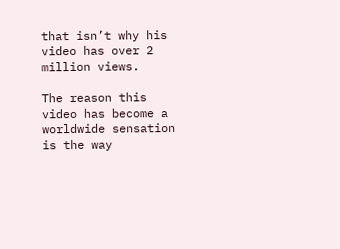that isn’t why his video has over 2 million views.

The reason this video has become a worldwide sensation is the way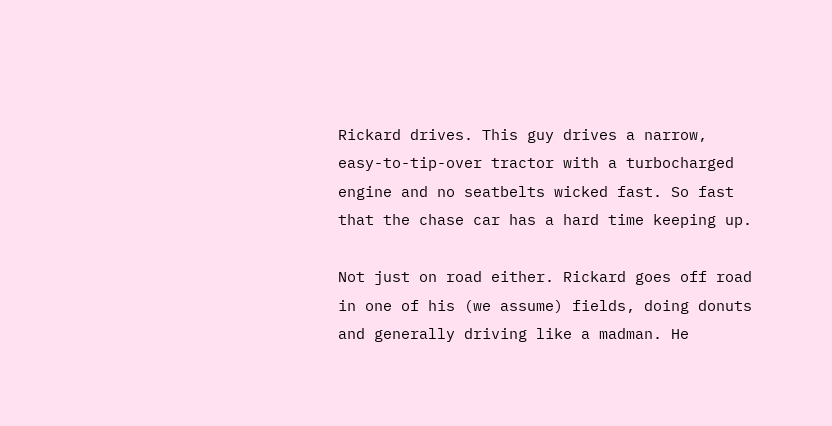Rickard drives. This guy drives a narrow, easy-to-tip-over tractor with a turbocharged engine and no seatbelts wicked fast. So fast that the chase car has a hard time keeping up.

Not just on road either. Rickard goes off road in one of his (we assume) fields, doing donuts and generally driving like a madman. He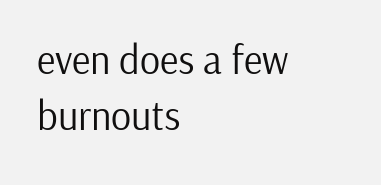even does a few burnouts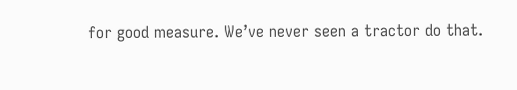for good measure. We’ve never seen a tractor do that.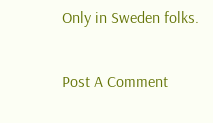Only in Sweden folks.

Post A Comment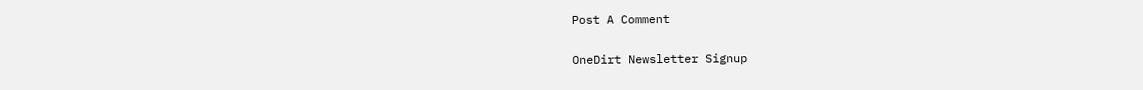Post A Comment

OneDirt Newsletter Signup